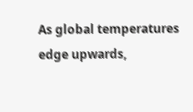As global temperatures edge upwards,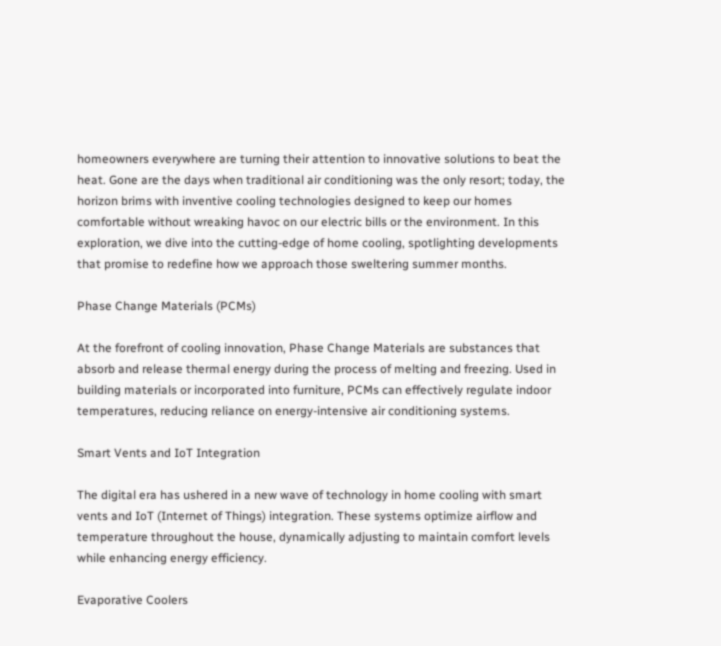homeowners everywhere are turning their attention to innovative solutions to beat the heat. Gone are the days when traditional air conditioning was the only resort; today, the horizon brims with inventive cooling technologies designed to keep our homes comfortable without wreaking havoc on our electric bills or the environment. In this exploration, we dive into the cutting-edge of home cooling, spotlighting developments that promise to redefine how we approach those sweltering summer months.

Phase Change Materials (PCMs)

At the forefront of cooling innovation, Phase Change Materials are substances that absorb and release thermal energy during the process of melting and freezing. Used in building materials or incorporated into furniture, PCMs can effectively regulate indoor temperatures, reducing reliance on energy-intensive air conditioning systems.

Smart Vents and IoT Integration

The digital era has ushered in a new wave of technology in home cooling with smart vents and IoT (Internet of Things) integration. These systems optimize airflow and temperature throughout the house, dynamically adjusting to maintain comfort levels while enhancing energy efficiency.

Evaporative Coolers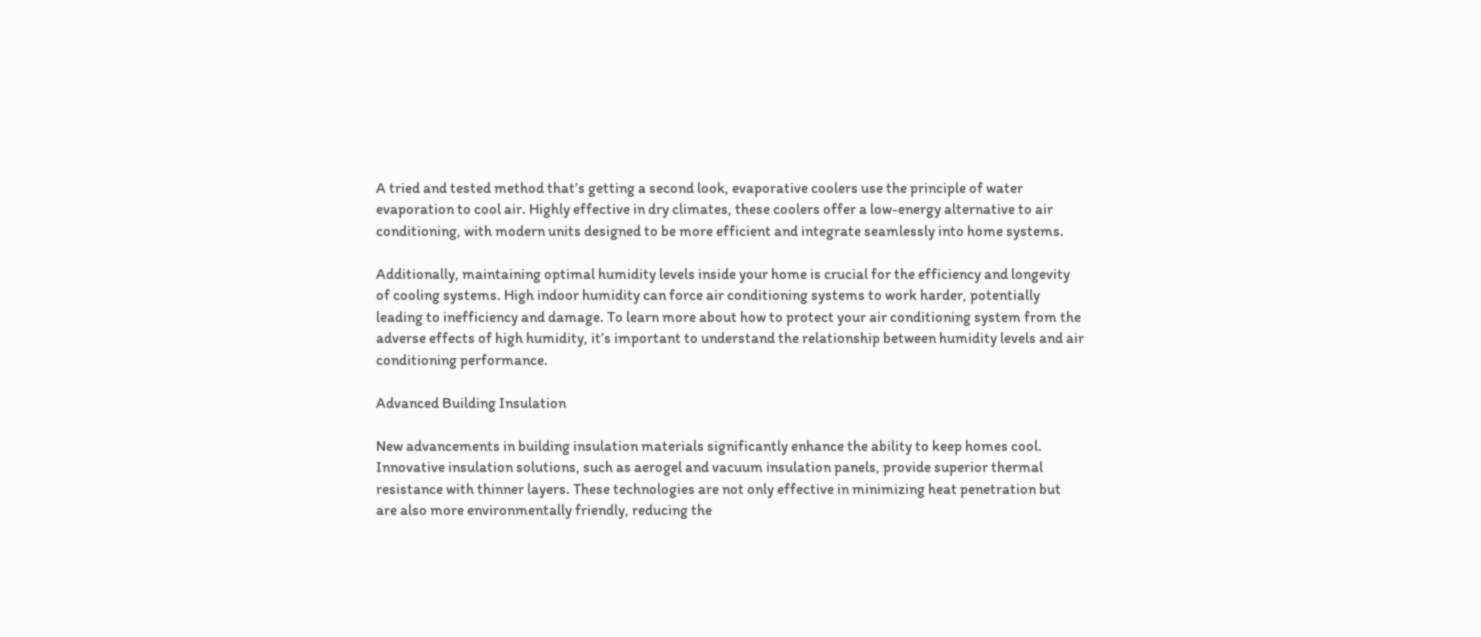A tried and tested method that’s getting a second look, evaporative coolers use the principle of water evaporation to cool air. Highly effective in dry climates, these coolers offer a low-energy alternative to air conditioning, with modern units designed to be more efficient and integrate seamlessly into home systems.

Additionally, maintaining optimal humidity levels inside your home is crucial for the efficiency and longevity of cooling systems. High indoor humidity can force air conditioning systems to work harder, potentially leading to inefficiency and damage. To learn more about how to protect your air conditioning system from the adverse effects of high humidity, it’s important to understand the relationship between humidity levels and air conditioning performance.

Advanced Building Insulation

New advancements in building insulation materials significantly enhance the ability to keep homes cool. Innovative insulation solutions, such as aerogel and vacuum insulation panels, provide superior thermal resistance with thinner layers. These technologies are not only effective in minimizing heat penetration but are also more environmentally friendly, reducing the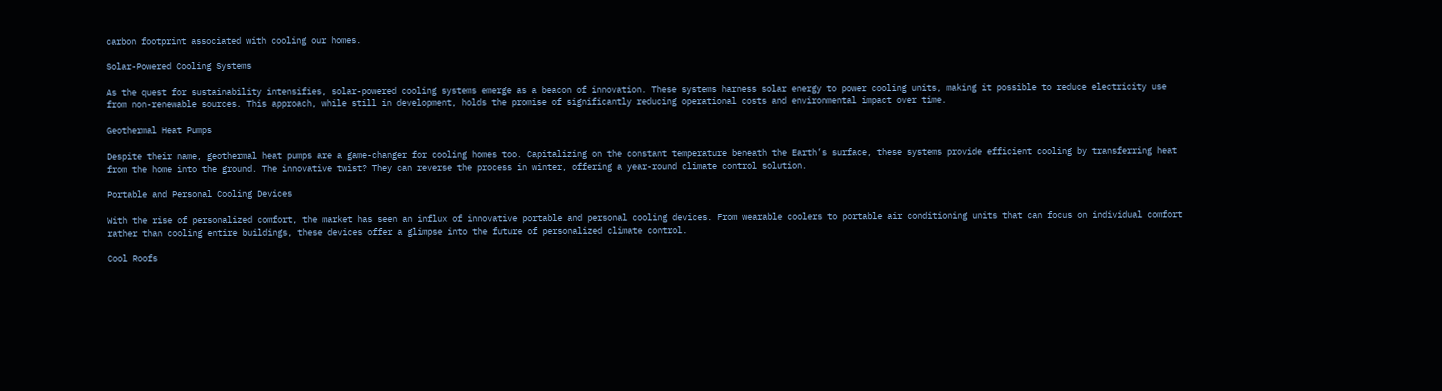carbon footprint associated with cooling our homes.

Solar-Powered Cooling Systems

As the quest for sustainability intensifies, solar-powered cooling systems emerge as a beacon of innovation. These systems harness solar energy to power cooling units, making it possible to reduce electricity use from non-renewable sources. This approach, while still in development, holds the promise of significantly reducing operational costs and environmental impact over time.

Geothermal Heat Pumps

Despite their name, geothermal heat pumps are a game-changer for cooling homes too. Capitalizing on the constant temperature beneath the Earth’s surface, these systems provide efficient cooling by transferring heat from the home into the ground. The innovative twist? They can reverse the process in winter, offering a year-round climate control solution.

Portable and Personal Cooling Devices

With the rise of personalized comfort, the market has seen an influx of innovative portable and personal cooling devices. From wearable coolers to portable air conditioning units that can focus on individual comfort rather than cooling entire buildings, these devices offer a glimpse into the future of personalized climate control.

Cool Roofs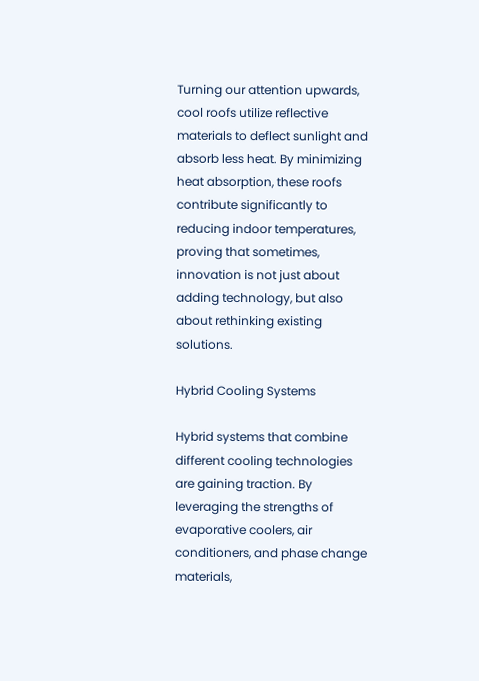Turning our attention upwards, cool roofs utilize reflective materials to deflect sunlight and absorb less heat. By minimizing heat absorption, these roofs contribute significantly to reducing indoor temperatures, proving that sometimes, innovation is not just about adding technology, but also about rethinking existing solutions.

Hybrid Cooling Systems

Hybrid systems that combine different cooling technologies are gaining traction. By leveraging the strengths of evaporative coolers, air conditioners, and phase change materials,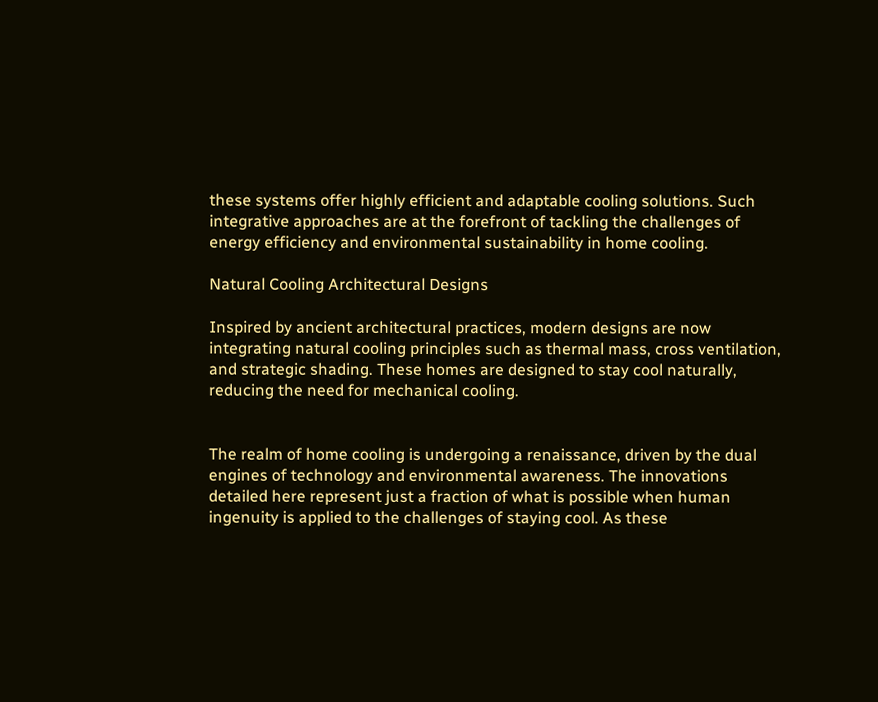these systems offer highly efficient and adaptable cooling solutions. Such integrative approaches are at the forefront of tackling the challenges of energy efficiency and environmental sustainability in home cooling.

Natural Cooling Architectural Designs

Inspired by ancient architectural practices, modern designs are now integrating natural cooling principles such as thermal mass, cross ventilation, and strategic shading. These homes are designed to stay cool naturally, reducing the need for mechanical cooling.


The realm of home cooling is undergoing a renaissance, driven by the dual engines of technology and environmental awareness. The innovations detailed here represent just a fraction of what is possible when human ingenuity is applied to the challenges of staying cool. As these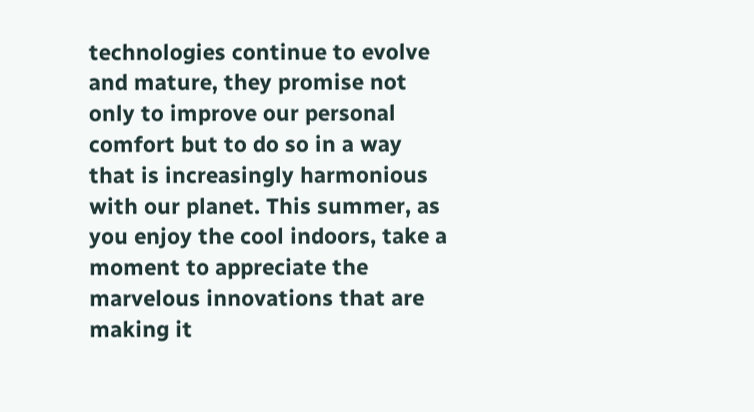technologies continue to evolve and mature, they promise not only to improve our personal comfort but to do so in a way that is increasingly harmonious with our planet. This summer, as you enjoy the cool indoors, take a moment to appreciate the marvelous innovations that are making it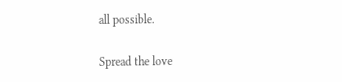all possible.

Spread the love